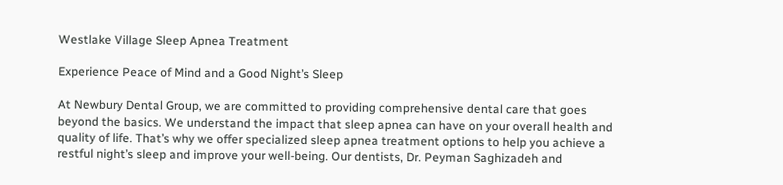Westlake Village Sleep Apnea Treatment

Experience Peace of Mind and a Good Night’s Sleep

At Newbury Dental Group, we are committed to providing comprehensive dental care that goes beyond the basics. We understand the impact that sleep apnea can have on your overall health and quality of life. That’s why we offer specialized sleep apnea treatment options to help you achieve a restful night’s sleep and improve your well-being. Our dentists, Dr. Peyman Saghizadeh and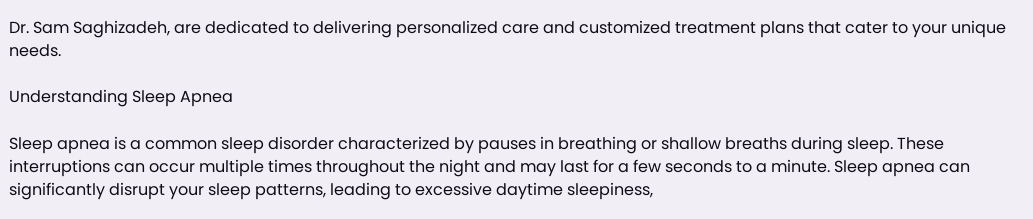Dr. Sam Saghizadeh, are dedicated to delivering personalized care and customized treatment plans that cater to your unique needs.

Understanding Sleep Apnea

Sleep apnea is a common sleep disorder characterized by pauses in breathing or shallow breaths during sleep. These interruptions can occur multiple times throughout the night and may last for a few seconds to a minute. Sleep apnea can significantly disrupt your sleep patterns, leading to excessive daytime sleepiness,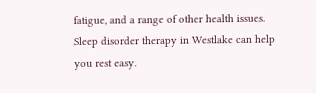fatigue, and a range of other health issues. Sleep disorder therapy in Westlake can help you rest easy.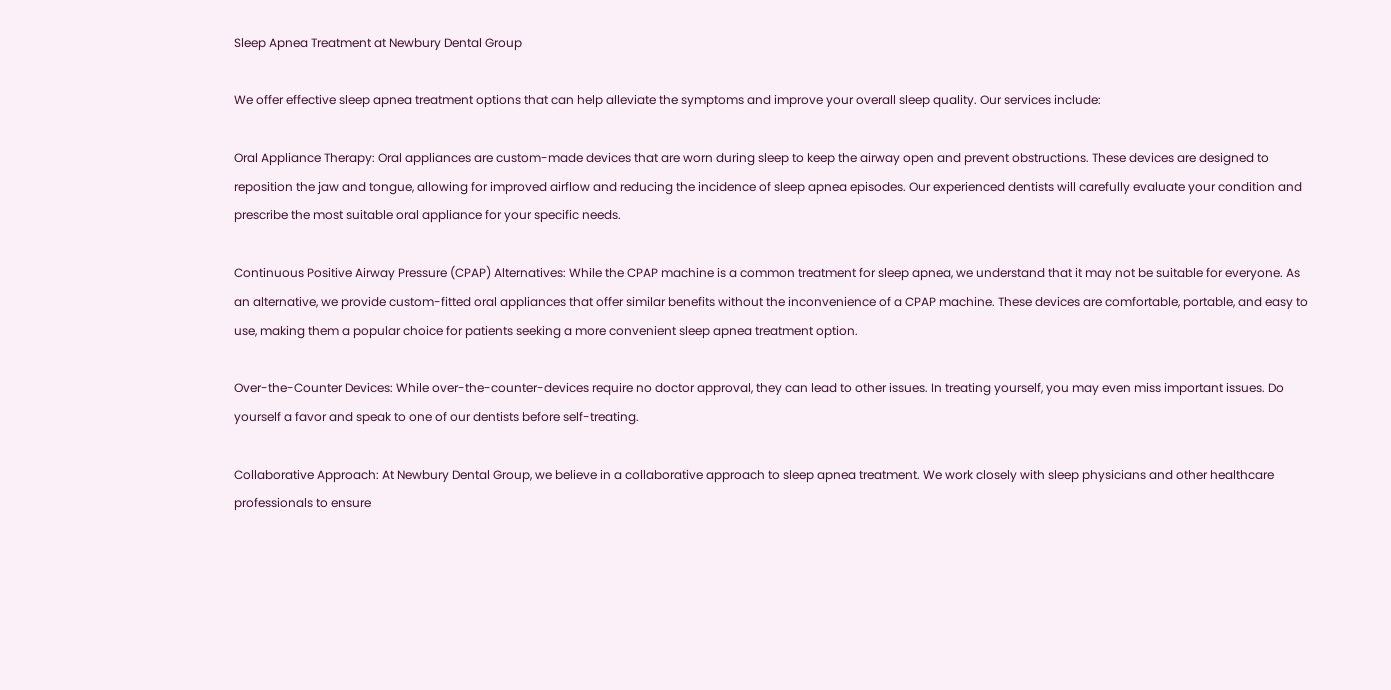Sleep Apnea Treatment at Newbury Dental Group

We offer effective sleep apnea treatment options that can help alleviate the symptoms and improve your overall sleep quality. Our services include:

Oral Appliance Therapy: Oral appliances are custom-made devices that are worn during sleep to keep the airway open and prevent obstructions. These devices are designed to reposition the jaw and tongue, allowing for improved airflow and reducing the incidence of sleep apnea episodes. Our experienced dentists will carefully evaluate your condition and prescribe the most suitable oral appliance for your specific needs.

Continuous Positive Airway Pressure (CPAP) Alternatives: While the CPAP machine is a common treatment for sleep apnea, we understand that it may not be suitable for everyone. As an alternative, we provide custom-fitted oral appliances that offer similar benefits without the inconvenience of a CPAP machine. These devices are comfortable, portable, and easy to use, making them a popular choice for patients seeking a more convenient sleep apnea treatment option.

Over-the-Counter Devices: While over-the-counter-devices require no doctor approval, they can lead to other issues. In treating yourself, you may even miss important issues. Do yourself a favor and speak to one of our dentists before self-treating.

Collaborative Approach: At Newbury Dental Group, we believe in a collaborative approach to sleep apnea treatment. We work closely with sleep physicians and other healthcare professionals to ensure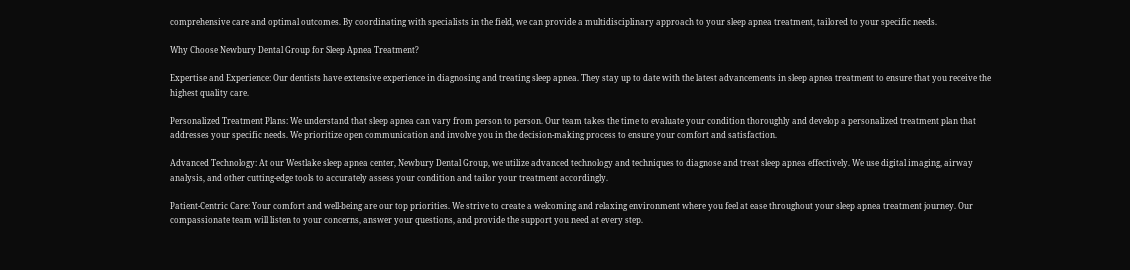comprehensive care and optimal outcomes. By coordinating with specialists in the field, we can provide a multidisciplinary approach to your sleep apnea treatment, tailored to your specific needs.

Why Choose Newbury Dental Group for Sleep Apnea Treatment?

Expertise and Experience: Our dentists have extensive experience in diagnosing and treating sleep apnea. They stay up to date with the latest advancements in sleep apnea treatment to ensure that you receive the highest quality care.

Personalized Treatment Plans: We understand that sleep apnea can vary from person to person. Our team takes the time to evaluate your condition thoroughly and develop a personalized treatment plan that addresses your specific needs. We prioritize open communication and involve you in the decision-making process to ensure your comfort and satisfaction.

Advanced Technology: At our Westlake sleep apnea center, Newbury Dental Group, we utilize advanced technology and techniques to diagnose and treat sleep apnea effectively. We use digital imaging, airway analysis, and other cutting-edge tools to accurately assess your condition and tailor your treatment accordingly.

Patient-Centric Care: Your comfort and well-being are our top priorities. We strive to create a welcoming and relaxing environment where you feel at ease throughout your sleep apnea treatment journey. Our compassionate team will listen to your concerns, answer your questions, and provide the support you need at every step.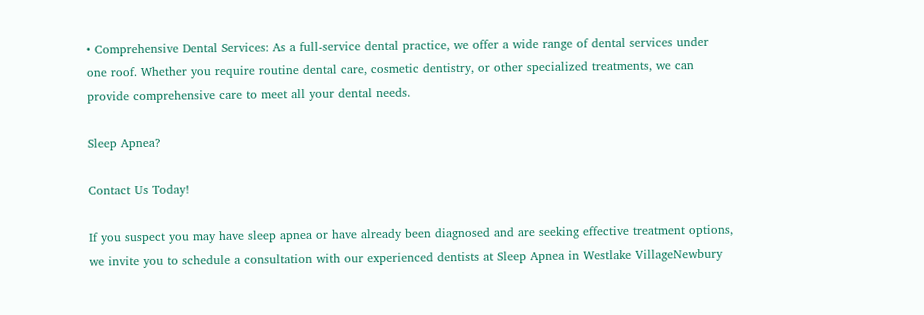• Comprehensive Dental Services: As a full-service dental practice, we offer a wide range of dental services under one roof. Whether you require routine dental care, cosmetic dentistry, or other specialized treatments, we can provide comprehensive care to meet all your dental needs.

Sleep Apnea?

Contact Us Today!

If you suspect you may have sleep apnea or have already been diagnosed and are seeking effective treatment options, we invite you to schedule a consultation with our experienced dentists at Sleep Apnea in Westlake VillageNewbury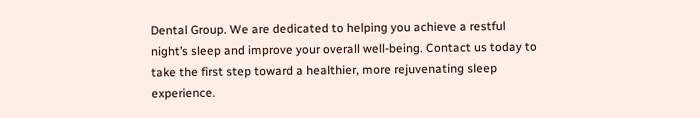Dental Group. We are dedicated to helping you achieve a restful night’s sleep and improve your overall well-being. Contact us today to take the first step toward a healthier, more rejuvenating sleep experience.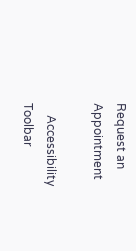Request an Appointment

    Accessibility Toolbar